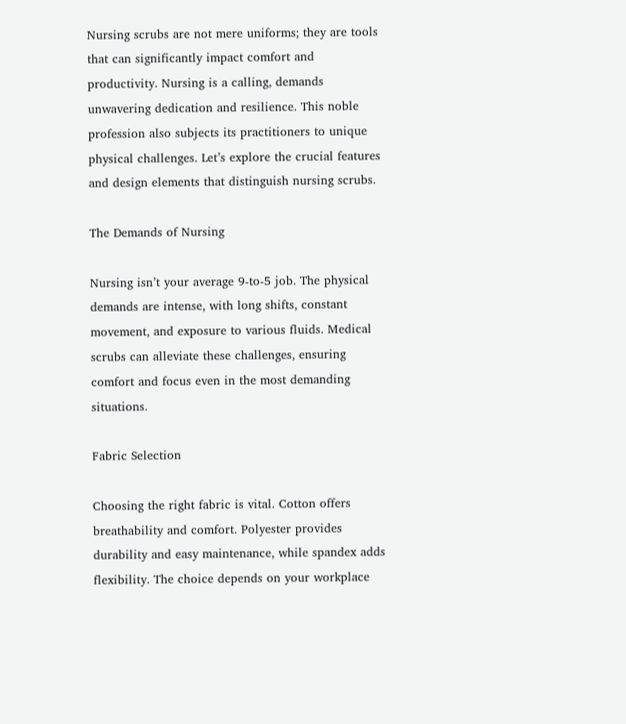Nursing scrubs are not mere uniforms; they are tools that can significantly impact comfort and productivity. Nursing is a calling, demands unwavering dedication and resilience. This noble profession also subjects its practitioners to unique physical challenges. Let’s explore the crucial features and design elements that distinguish nursing scrubs.

The Demands of Nursing

Nursing isn’t your average 9-to-5 job. The physical demands are intense, with long shifts, constant movement, and exposure to various fluids. Medical scrubs can alleviate these challenges, ensuring comfort and focus even in the most demanding situations.

Fabric Selection

Choosing the right fabric is vital. Cotton offers breathability and comfort. Polyester provides durability and easy maintenance, while spandex adds flexibility. The choice depends on your workplace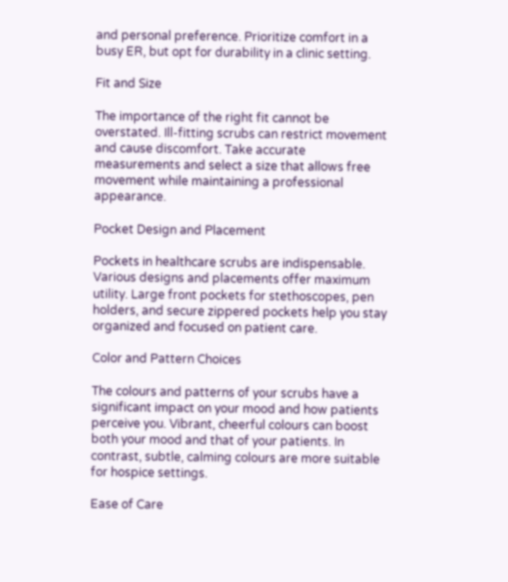and personal preference. Prioritize comfort in a busy ER, but opt for durability in a clinic setting.

Fit and Size

The importance of the right fit cannot be overstated. Ill-fitting scrubs can restrict movement and cause discomfort. Take accurate measurements and select a size that allows free movement while maintaining a professional appearance.

Pocket Design and Placement

Pockets in healthcare scrubs are indispensable. Various designs and placements offer maximum utility. Large front pockets for stethoscopes, pen holders, and secure zippered pockets help you stay organized and focused on patient care.

Color and Pattern Choices

The colours and patterns of your scrubs have a significant impact on your mood and how patients perceive you. Vibrant, cheerful colours can boost both your mood and that of your patients. In contrast, subtle, calming colours are more suitable for hospice settings.

Ease of Care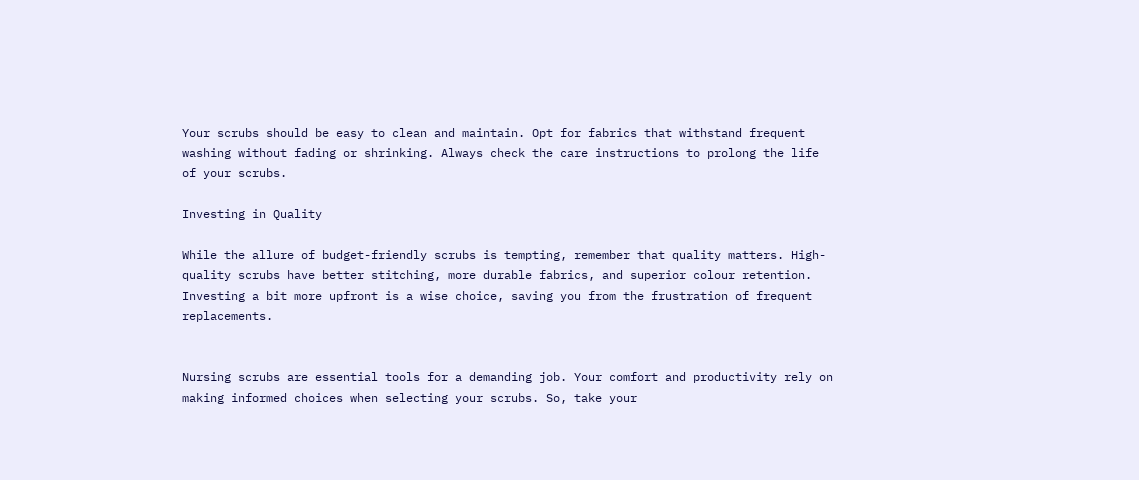Your scrubs should be easy to clean and maintain. Opt for fabrics that withstand frequent washing without fading or shrinking. Always check the care instructions to prolong the life of your scrubs.

Investing in Quality

While the allure of budget-friendly scrubs is tempting, remember that quality matters. High-quality scrubs have better stitching, more durable fabrics, and superior colour retention. Investing a bit more upfront is a wise choice, saving you from the frustration of frequent replacements.


Nursing scrubs are essential tools for a demanding job. Your comfort and productivity rely on making informed choices when selecting your scrubs. So, take your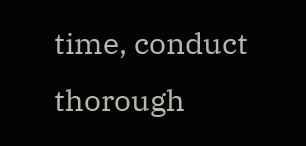time, conduct thorough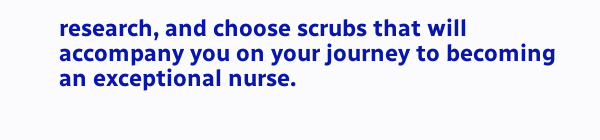research, and choose scrubs that will accompany you on your journey to becoming an exceptional nurse.